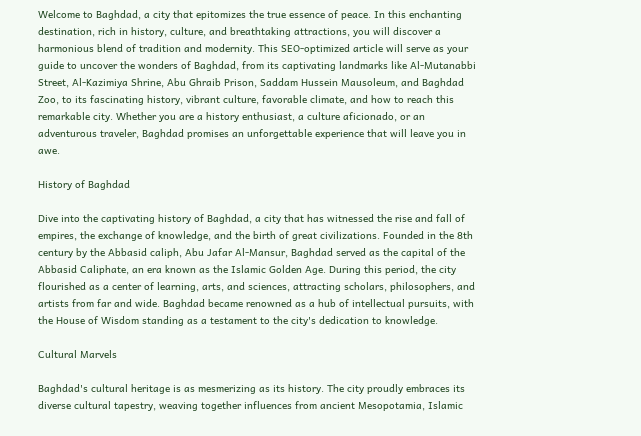Welcome to Baghdad, a city that epitomizes the true essence of peace. In this enchanting destination, rich in history, culture, and breathtaking attractions, you will discover a harmonious blend of tradition and modernity. This SEO-optimized article will serve as your guide to uncover the wonders of Baghdad, from its captivating landmarks like Al-Mutanabbi Street, Al-Kazimiya Shrine, Abu Ghraib Prison, Saddam Hussein Mausoleum, and Baghdad Zoo, to its fascinating history, vibrant culture, favorable climate, and how to reach this remarkable city. Whether you are a history enthusiast, a culture aficionado, or an adventurous traveler, Baghdad promises an unforgettable experience that will leave you in awe.

History of Baghdad

Dive into the captivating history of Baghdad, a city that has witnessed the rise and fall of empires, the exchange of knowledge, and the birth of great civilizations. Founded in the 8th century by the Abbasid caliph, Abu Jafar Al-Mansur, Baghdad served as the capital of the Abbasid Caliphate, an era known as the Islamic Golden Age. During this period, the city flourished as a center of learning, arts, and sciences, attracting scholars, philosophers, and artists from far and wide. Baghdad became renowned as a hub of intellectual pursuits, with the House of Wisdom standing as a testament to the city's dedication to knowledge.

Cultural Marvels

Baghdad's cultural heritage is as mesmerizing as its history. The city proudly embraces its diverse cultural tapestry, weaving together influences from ancient Mesopotamia, Islamic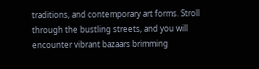traditions, and contemporary art forms. Stroll through the bustling streets, and you will encounter vibrant bazaars brimming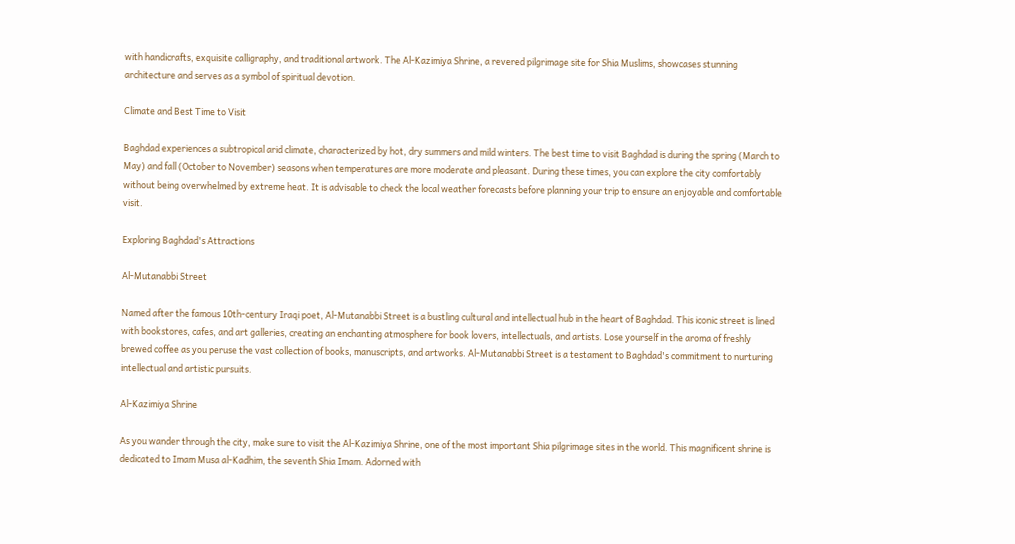with handicrafts, exquisite calligraphy, and traditional artwork. The Al-Kazimiya Shrine, a revered pilgrimage site for Shia Muslims, showcases stunning architecture and serves as a symbol of spiritual devotion.

Climate and Best Time to Visit

Baghdad experiences a subtropical arid climate, characterized by hot, dry summers and mild winters. The best time to visit Baghdad is during the spring (March to May) and fall (October to November) seasons when temperatures are more moderate and pleasant. During these times, you can explore the city comfortably without being overwhelmed by extreme heat. It is advisable to check the local weather forecasts before planning your trip to ensure an enjoyable and comfortable visit.

Exploring Baghdad's Attractions

Al-Mutanabbi Street

Named after the famous 10th-century Iraqi poet, Al-Mutanabbi Street is a bustling cultural and intellectual hub in the heart of Baghdad. This iconic street is lined with bookstores, cafes, and art galleries, creating an enchanting atmosphere for book lovers, intellectuals, and artists. Lose yourself in the aroma of freshly brewed coffee as you peruse the vast collection of books, manuscripts, and artworks. Al-Mutanabbi Street is a testament to Baghdad's commitment to nurturing intellectual and artistic pursuits.

Al-Kazimiya Shrine

As you wander through the city, make sure to visit the Al-Kazimiya Shrine, one of the most important Shia pilgrimage sites in the world. This magnificent shrine is dedicated to Imam Musa al-Kadhim, the seventh Shia Imam. Adorned with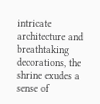intricate architecture and breathtaking decorations, the shrine exudes a sense of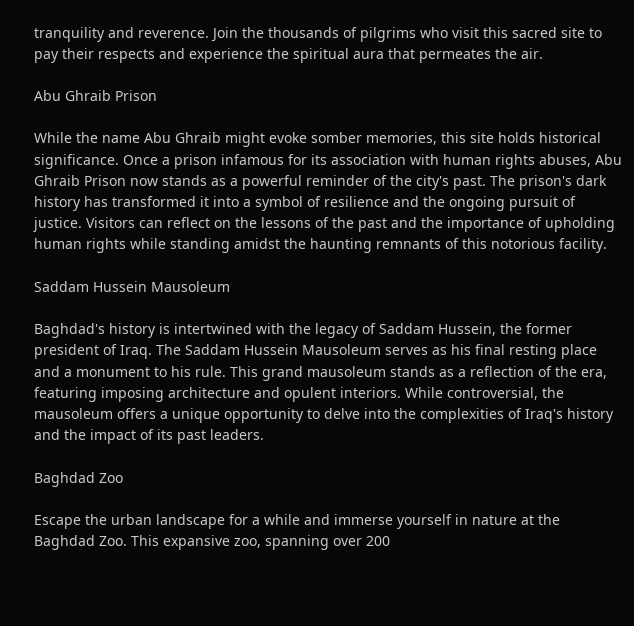tranquility and reverence. Join the thousands of pilgrims who visit this sacred site to pay their respects and experience the spiritual aura that permeates the air.

Abu Ghraib Prison

While the name Abu Ghraib might evoke somber memories, this site holds historical significance. Once a prison infamous for its association with human rights abuses, Abu Ghraib Prison now stands as a powerful reminder of the city's past. The prison's dark history has transformed it into a symbol of resilience and the ongoing pursuit of justice. Visitors can reflect on the lessons of the past and the importance of upholding human rights while standing amidst the haunting remnants of this notorious facility.

Saddam Hussein Mausoleum

Baghdad's history is intertwined with the legacy of Saddam Hussein, the former president of Iraq. The Saddam Hussein Mausoleum serves as his final resting place and a monument to his rule. This grand mausoleum stands as a reflection of the era, featuring imposing architecture and opulent interiors. While controversial, the mausoleum offers a unique opportunity to delve into the complexities of Iraq's history and the impact of its past leaders.

Baghdad Zoo

Escape the urban landscape for a while and immerse yourself in nature at the Baghdad Zoo. This expansive zoo, spanning over 200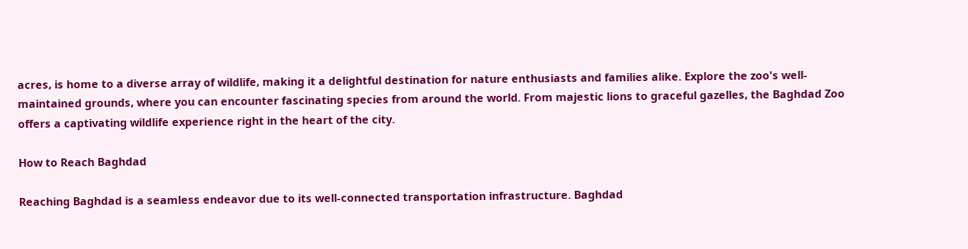acres, is home to a diverse array of wildlife, making it a delightful destination for nature enthusiasts and families alike. Explore the zoo's well-maintained grounds, where you can encounter fascinating species from around the world. From majestic lions to graceful gazelles, the Baghdad Zoo offers a captivating wildlife experience right in the heart of the city.

How to Reach Baghdad

Reaching Baghdad is a seamless endeavor due to its well-connected transportation infrastructure. Baghdad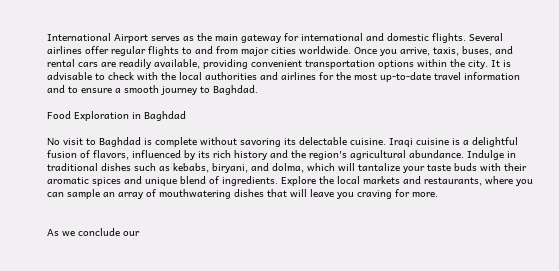International Airport serves as the main gateway for international and domestic flights. Several airlines offer regular flights to and from major cities worldwide. Once you arrive, taxis, buses, and rental cars are readily available, providing convenient transportation options within the city. It is advisable to check with the local authorities and airlines for the most up-to-date travel information and to ensure a smooth journey to Baghdad.

Food Exploration in Baghdad

No visit to Baghdad is complete without savoring its delectable cuisine. Iraqi cuisine is a delightful fusion of flavors, influenced by its rich history and the region's agricultural abundance. Indulge in traditional dishes such as kebabs, biryani, and dolma, which will tantalize your taste buds with their aromatic spices and unique blend of ingredients. Explore the local markets and restaurants, where you can sample an array of mouthwatering dishes that will leave you craving for more.


As we conclude our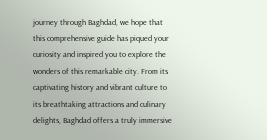journey through Baghdad, we hope that this comprehensive guide has piqued your curiosity and inspired you to explore the wonders of this remarkable city. From its captivating history and vibrant culture to its breathtaking attractions and culinary delights, Baghdad offers a truly immersive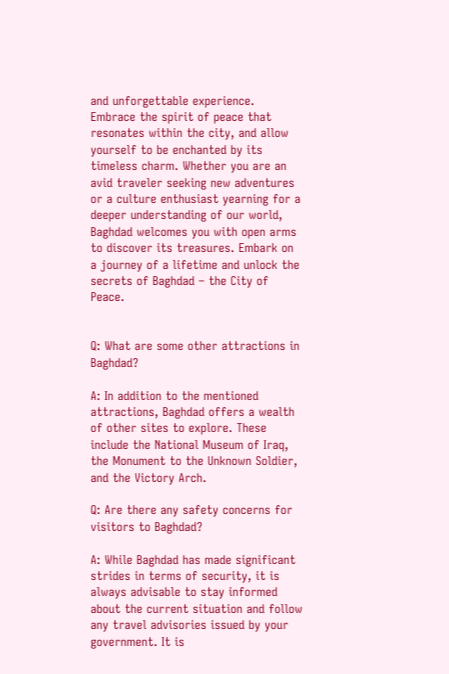and unforgettable experience. Embrace the spirit of peace that resonates within the city, and allow yourself to be enchanted by its timeless charm. Whether you are an avid traveler seeking new adventures or a culture enthusiast yearning for a deeper understanding of our world, Baghdad welcomes you with open arms to discover its treasures. Embark on a journey of a lifetime and unlock the secrets of Baghdad – the City of Peace.


Q: What are some other attractions in Baghdad?

A: In addition to the mentioned attractions, Baghdad offers a wealth of other sites to explore. These include the National Museum of Iraq, the Monument to the Unknown Soldier, and the Victory Arch.

Q: Are there any safety concerns for visitors to Baghdad?

A: While Baghdad has made significant strides in terms of security, it is always advisable to stay informed about the current situation and follow any travel advisories issued by your government. It is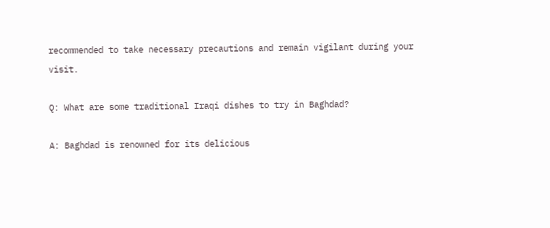recommended to take necessary precautions and remain vigilant during your visit.

Q: What are some traditional Iraqi dishes to try in Baghdad?

A: Baghdad is renowned for its delicious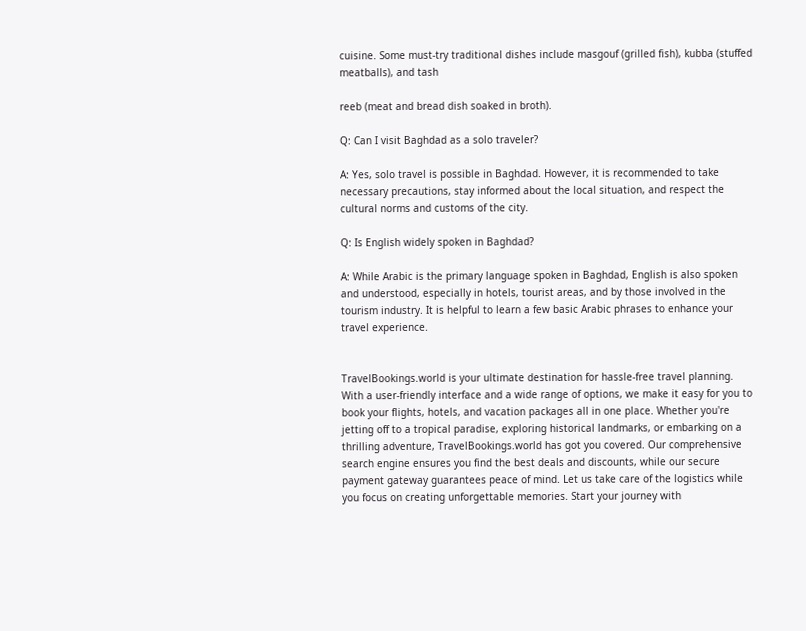cuisine. Some must-try traditional dishes include masgouf (grilled fish), kubba (stuffed meatballs), and tash

reeb (meat and bread dish soaked in broth).

Q: Can I visit Baghdad as a solo traveler?

A: Yes, solo travel is possible in Baghdad. However, it is recommended to take necessary precautions, stay informed about the local situation, and respect the cultural norms and customs of the city.

Q: Is English widely spoken in Baghdad?

A: While Arabic is the primary language spoken in Baghdad, English is also spoken and understood, especially in hotels, tourist areas, and by those involved in the tourism industry. It is helpful to learn a few basic Arabic phrases to enhance your travel experience.


TravelBookings.world is your ultimate destination for hassle-free travel planning. With a user-friendly interface and a wide range of options, we make it easy for you to book your flights, hotels, and vacation packages all in one place. Whether you're jetting off to a tropical paradise, exploring historical landmarks, or embarking on a thrilling adventure, TravelBookings.world has got you covered. Our comprehensive search engine ensures you find the best deals and discounts, while our secure payment gateway guarantees peace of mind. Let us take care of the logistics while you focus on creating unforgettable memories. Start your journey with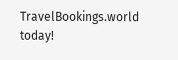TravelBookings.world today!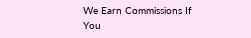We Earn Commissions If You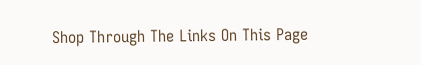Shop Through The Links On This Page